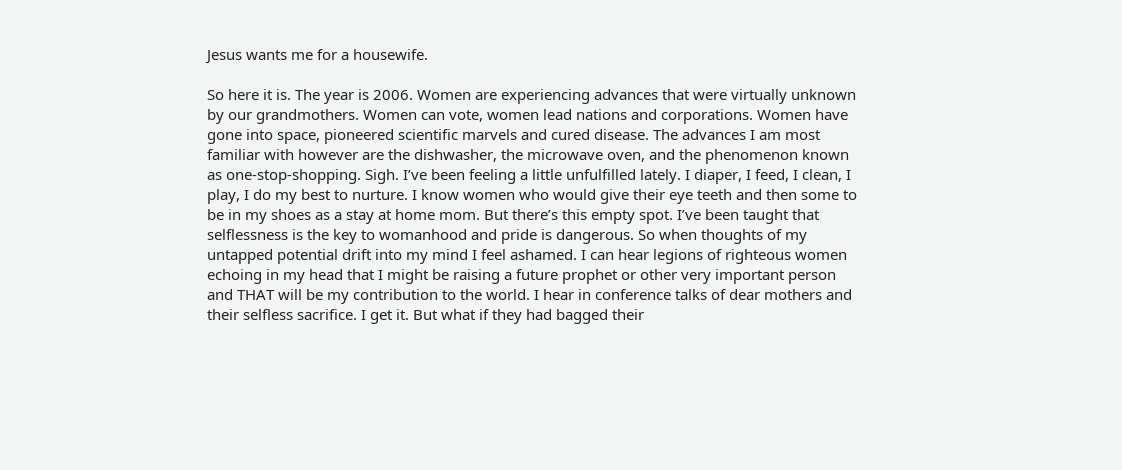Jesus wants me for a housewife.

So here it is. The year is 2006. Women are experiencing advances that were virtually unknown by our grandmothers. Women can vote, women lead nations and corporations. Women have gone into space, pioneered scientific marvels and cured disease. The advances I am most familiar with however are the dishwasher, the microwave oven, and the phenomenon known as one-stop-shopping. Sigh. I’ve been feeling a little unfulfilled lately. I diaper, I feed, I clean, I play, I do my best to nurture. I know women who would give their eye teeth and then some to be in my shoes as a stay at home mom. But there’s this empty spot. I’ve been taught that selflessness is the key to womanhood and pride is dangerous. So when thoughts of my untapped potential drift into my mind I feel ashamed. I can hear legions of righteous women echoing in my head that I might be raising a future prophet or other very important person and THAT will be my contribution to the world. I hear in conference talks of dear mothers and their selfless sacrifice. I get it. But what if they had bagged their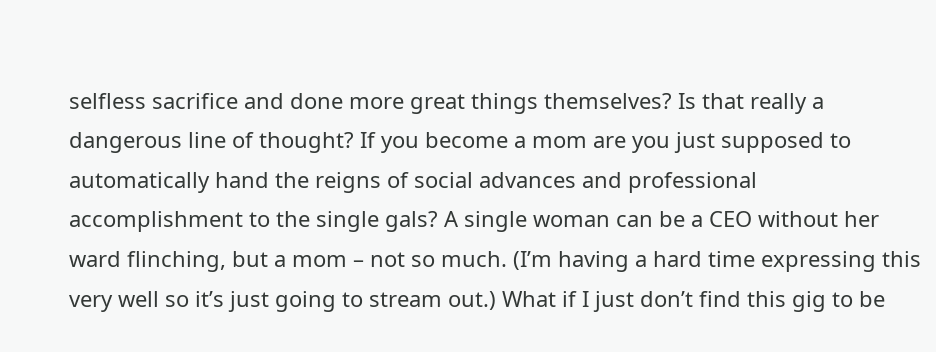selfless sacrifice and done more great things themselves? Is that really a dangerous line of thought? If you become a mom are you just supposed to automatically hand the reigns of social advances and professional accomplishment to the single gals? A single woman can be a CEO without her ward flinching, but a mom – not so much. (I’m having a hard time expressing this very well so it’s just going to stream out.) What if I just don’t find this gig to be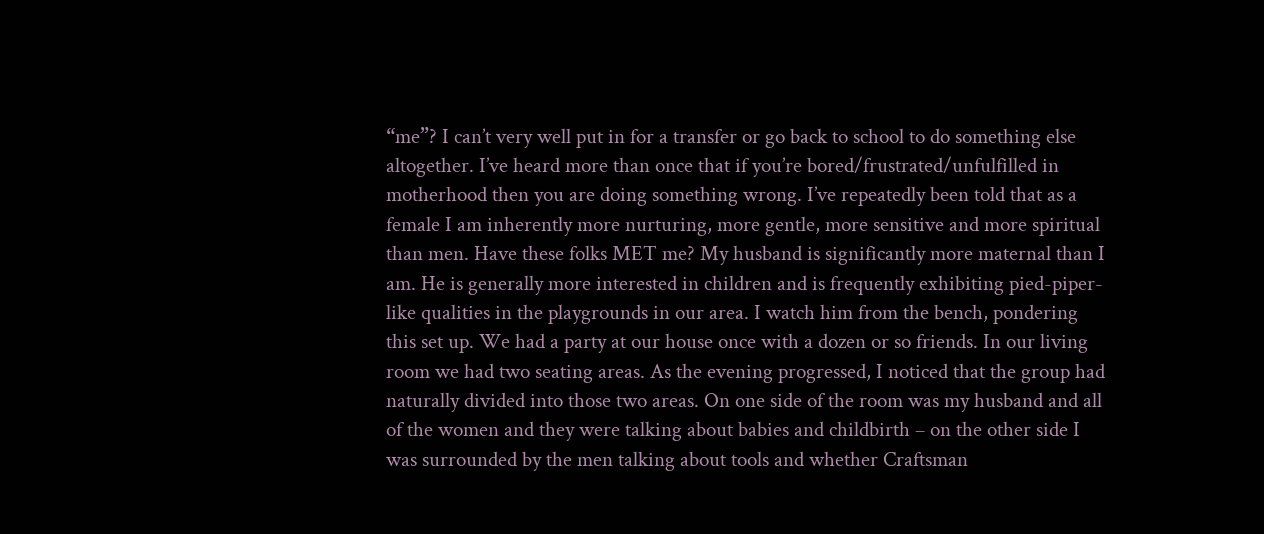“me”? I can’t very well put in for a transfer or go back to school to do something else altogether. I’ve heard more than once that if you’re bored/frustrated/unfulfilled in motherhood then you are doing something wrong. I’ve repeatedly been told that as a female I am inherently more nurturing, more gentle, more sensitive and more spiritual than men. Have these folks MET me? My husband is significantly more maternal than I am. He is generally more interested in children and is frequently exhibiting pied-piper-like qualities in the playgrounds in our area. I watch him from the bench, pondering this set up. We had a party at our house once with a dozen or so friends. In our living room we had two seating areas. As the evening progressed, I noticed that the group had naturally divided into those two areas. On one side of the room was my husband and all of the women and they were talking about babies and childbirth – on the other side I was surrounded by the men talking about tools and whether Craftsman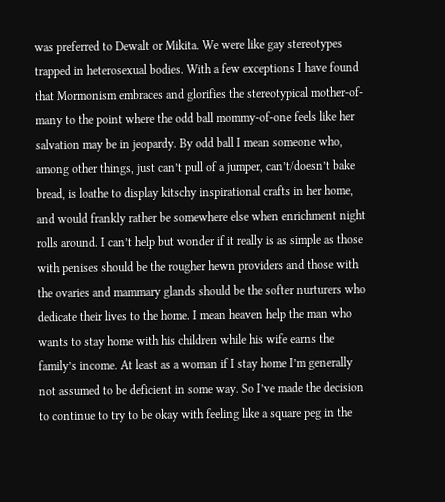was preferred to Dewalt or Mikita. We were like gay stereotypes trapped in heterosexual bodies. With a few exceptions I have found that Mormonism embraces and glorifies the stereotypical mother-of-many to the point where the odd ball mommy-of-one feels like her salvation may be in jeopardy. By odd ball I mean someone who, among other things, just can’t pull of a jumper, can’t/doesn’t bake bread, is loathe to display kitschy inspirational crafts in her home, and would frankly rather be somewhere else when enrichment night rolls around. I can’t help but wonder if it really is as simple as those with penises should be the rougher hewn providers and those with the ovaries and mammary glands should be the softer nurturers who dedicate their lives to the home. I mean heaven help the man who wants to stay home with his children while his wife earns the family’s income. At least as a woman if I stay home I’m generally not assumed to be deficient in some way. So I’ve made the decision to continue to try to be okay with feeling like a square peg in the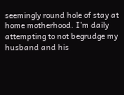seemingly round hole of stay at home motherhood. I’m daily attempting to not begrudge my husband and his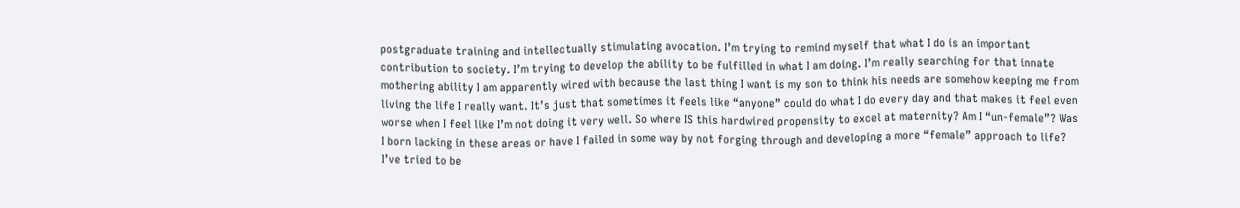postgraduate training and intellectually stimulating avocation. I’m trying to remind myself that what I do is an important contribution to society. I’m trying to develop the ability to be fulfilled in what I am doing. I’m really searching for that innate mothering ability I am apparently wired with because the last thing I want is my son to think his needs are somehow keeping me from living the life I really want. It’s just that sometimes it feels like “anyone” could do what I do every day and that makes it feel even worse when I feel like I’m not doing it very well. So where IS this hardwired propensity to excel at maternity? Am I “un-female”? Was I born lacking in these areas or have I failed in some way by not forging through and developing a more “female” approach to life? I’ve tried to be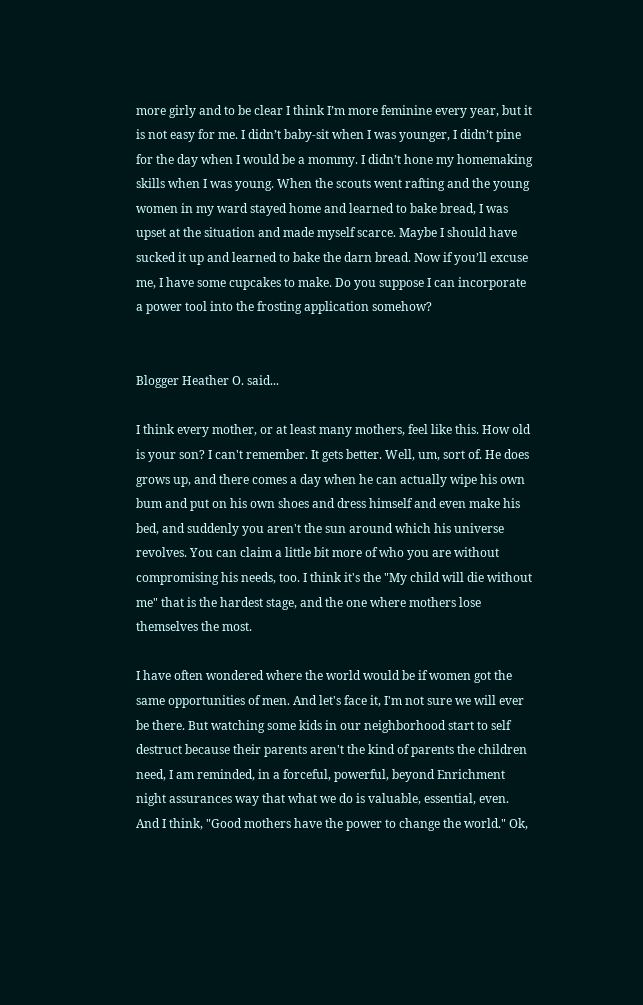more girly and to be clear I think I’m more feminine every year, but it is not easy for me. I didn’t baby-sit when I was younger, I didn’t pine for the day when I would be a mommy. I didn’t hone my homemaking skills when I was young. When the scouts went rafting and the young women in my ward stayed home and learned to bake bread, I was upset at the situation and made myself scarce. Maybe I should have sucked it up and learned to bake the darn bread. Now if you’ll excuse me, I have some cupcakes to make. Do you suppose I can incorporate a power tool into the frosting application somehow?


Blogger Heather O. said...

I think every mother, or at least many mothers, feel like this. How old is your son? I can't remember. It gets better. Well, um, sort of. He does grows up, and there comes a day when he can actually wipe his own bum and put on his own shoes and dress himself and even make his bed, and suddenly you aren't the sun around which his universe revolves. You can claim a little bit more of who you are without compromising his needs, too. I think it's the "My child will die without me" that is the hardest stage, and the one where mothers lose themselves the most.

I have often wondered where the world would be if women got the same opportunities of men. And let's face it, I'm not sure we will ever be there. But watching some kids in our neighborhood start to self destruct because their parents aren't the kind of parents the children need, I am reminded, in a forceful, powerful, beyond Enrichment night assurances way that what we do is valuable, essential, even. And I think, "Good mothers have the power to change the world." Ok,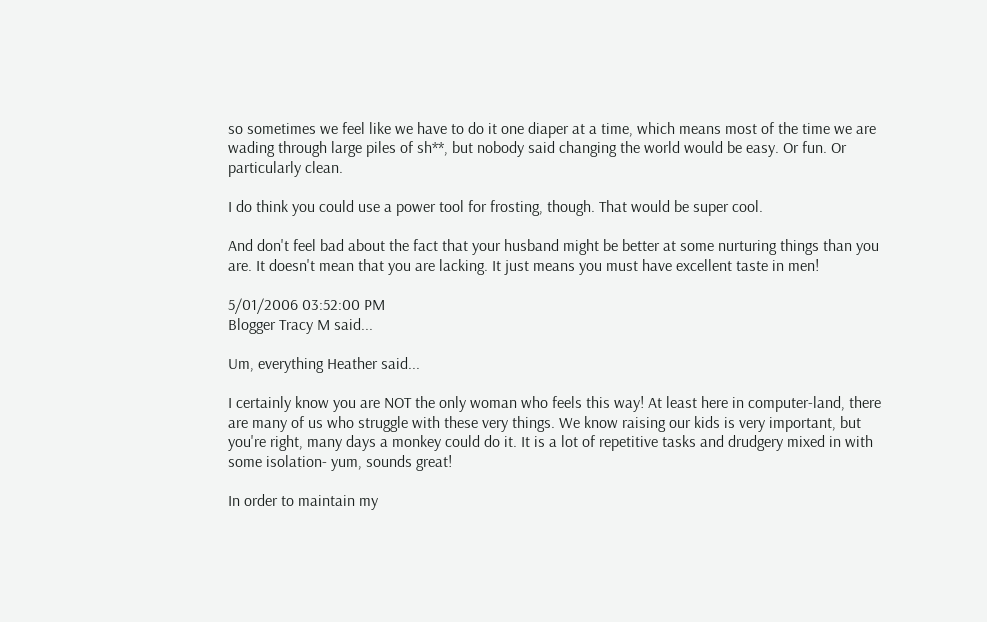so sometimes we feel like we have to do it one diaper at a time, which means most of the time we are wading through large piles of sh**, but nobody said changing the world would be easy. Or fun. Or particularly clean.

I do think you could use a power tool for frosting, though. That would be super cool.

And don't feel bad about the fact that your husband might be better at some nurturing things than you are. It doesn't mean that you are lacking. It just means you must have excellent taste in men!

5/01/2006 03:52:00 PM
Blogger Tracy M said...

Um, everything Heather said...

I certainly know you are NOT the only woman who feels this way! At least here in computer-land, there are many of us who struggle with these very things. We know raising our kids is very important, but you're right, many days a monkey could do it. It is a lot of repetitive tasks and drudgery mixed in with some isolation- yum, sounds great!

In order to maintain my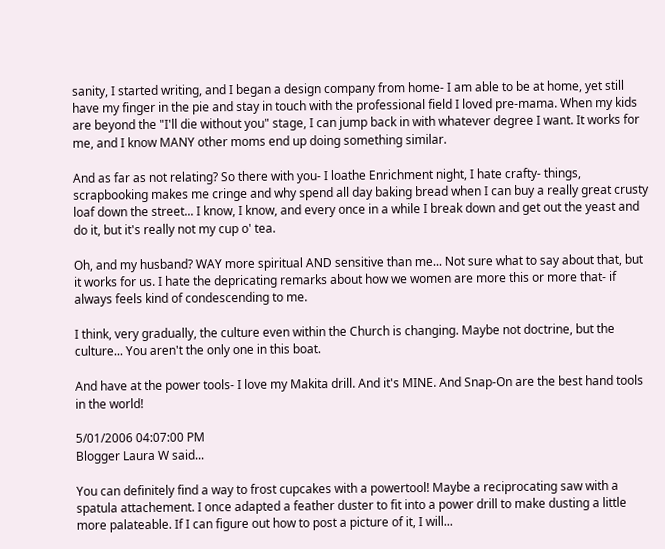sanity, I started writing, and I began a design company from home- I am able to be at home, yet still have my finger in the pie and stay in touch with the professional field I loved pre-mama. When my kids are beyond the "I'll die without you" stage, I can jump back in with whatever degree I want. It works for me, and I know MANY other moms end up doing something similar.

And as far as not relating? So there with you- I loathe Enrichment night, I hate crafty- things, scrapbooking makes me cringe and why spend all day baking bread when I can buy a really great crusty loaf down the street... I know, I know, and every once in a while I break down and get out the yeast and do it, but it's really not my cup o' tea.

Oh, and my husband? WAY more spiritual AND sensitive than me... Not sure what to say about that, but it works for us. I hate the depricating remarks about how we women are more this or more that- if always feels kind of condescending to me.

I think, very gradually, the culture even within the Church is changing. Maybe not doctrine, but the culture... You aren't the only one in this boat.

And have at the power tools- I love my Makita drill. And it's MINE. And Snap-On are the best hand tools in the world!

5/01/2006 04:07:00 PM
Blogger Laura W said...

You can definitely find a way to frost cupcakes with a powertool! Maybe a reciprocating saw with a spatula attachement. I once adapted a feather duster to fit into a power drill to make dusting a little more palateable. If I can figure out how to post a picture of it, I will...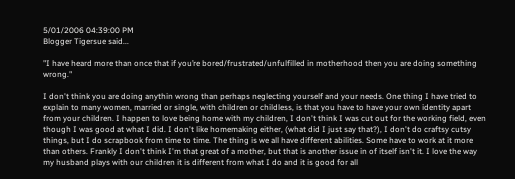5/01/2006 04:39:00 PM
Blogger Tigersue said...

"I have heard more than once that if you’re bored/frustrated/unfulfilled in motherhood then you are doing something wrong."

I don't think you are doing anythin wrong than perhaps neglecting yourself and your needs. One thing I have tried to explain to many women, married or single, with children or childless, is that you have to have your own identity apart from your children. I happen to love being home with my children, I don't think I was cut out for the working field, even though I was good at what I did. I don't like homemaking either, (what did I just say that?), I don't do craftsy cutsy things, but I do scrapbook from time to time. The thing is we all have different abilities. Some have to work at it more than others. Frankly I don't think I'm that great of a mother, but that is another issue in of itself isn't it. I love the way my husband plays with our children it is different from what I do and it is good for all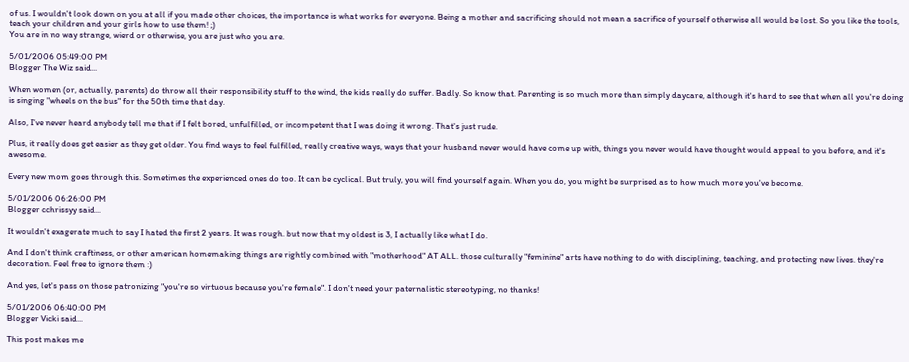of us. I wouldn't look down on you at all if you made other choices, the importance is what works for everyone. Being a mother and sacrificing should not mean a sacrifice of yourself otherwise all would be lost. So you like the tools, teach your children and your girls how to use them! ;)
You are in no way strange, wierd or otherwise, you are just who you are.

5/01/2006 05:49:00 PM
Blogger The Wiz said...

When women (or, actually, parents) do throw all their responsibility stuff to the wind, the kids really do suffer. Badly. So know that. Parenting is so much more than simply daycare, although it's hard to see that when all you're doing is singing "wheels on the bus" for the 50th time that day.

Also, I've never heard anybody tell me that if I felt bored, unfulfilled, or incompetent that I was doing it wrong. That's just rude.

Plus, it really does get easier as they get older. You find ways to feel fulfilled, really creative ways, ways that your husband never would have come up with, things you never would have thought would appeal to you before, and it's awesome.

Every new mom goes through this. Sometimes the experienced ones do too. It can be cyclical. But truly, you will find yourself again. When you do, you might be surprised as to how much more you've become.

5/01/2006 06:26:00 PM
Blogger cchrissyy said...

It wouldn't exagerate much to say I hated the first 2 years. It was rough. but now that my oldest is 3, I actually like what I do.

And I don't think craftiness, or other american homemaking things are rightly combined with "motherhood" AT ALL. those culturally "feminine" arts have nothing to do with disciplining, teaching, and protecting new lives. they're decoration. Feel free to ignore them :)

And yes, let's pass on those patronizing "you're so virtuous because you're female". I don't need your paternalistic stereotyping, no thanks!

5/01/2006 06:40:00 PM
Blogger Vicki said...

This post makes me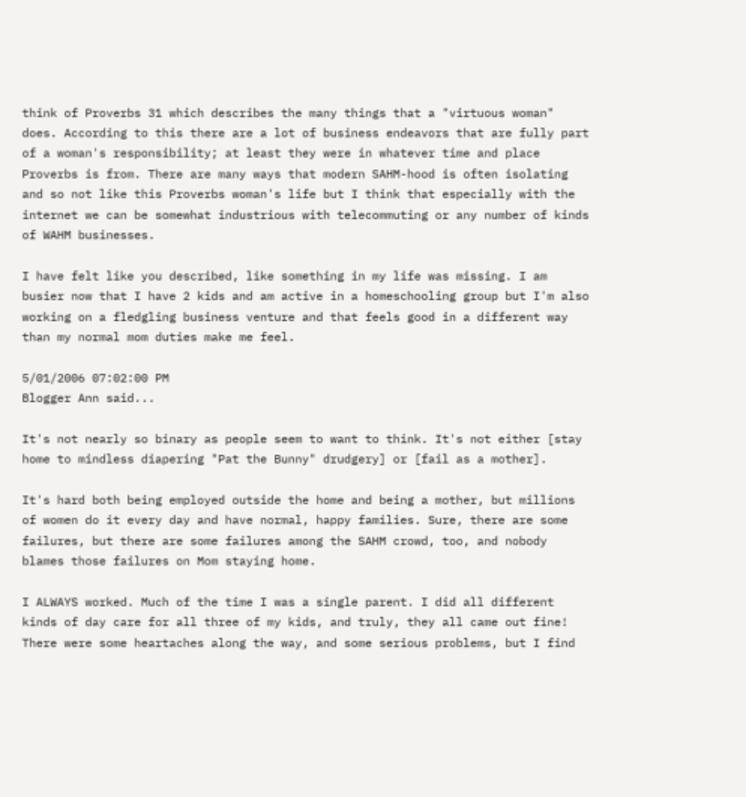think of Proverbs 31 which describes the many things that a "virtuous woman" does. According to this there are a lot of business endeavors that are fully part of a woman's responsibility; at least they were in whatever time and place Proverbs is from. There are many ways that modern SAHM-hood is often isolating and so not like this Proverbs woman's life but I think that especially with the internet we can be somewhat industrious with telecommuting or any number of kinds of WAHM businesses.

I have felt like you described, like something in my life was missing. I am busier now that I have 2 kids and am active in a homeschooling group but I'm also working on a fledgling business venture and that feels good in a different way than my normal mom duties make me feel.

5/01/2006 07:02:00 PM
Blogger Ann said...

It's not nearly so binary as people seem to want to think. It's not either [stay home to mindless diapering "Pat the Bunny" drudgery] or [fail as a mother].

It's hard both being employed outside the home and being a mother, but millions of women do it every day and have normal, happy families. Sure, there are some failures, but there are some failures among the SAHM crowd, too, and nobody blames those failures on Mom staying home.

I ALWAYS worked. Much of the time I was a single parent. I did all different kinds of day care for all three of my kids, and truly, they all came out fine! There were some heartaches along the way, and some serious problems, but I find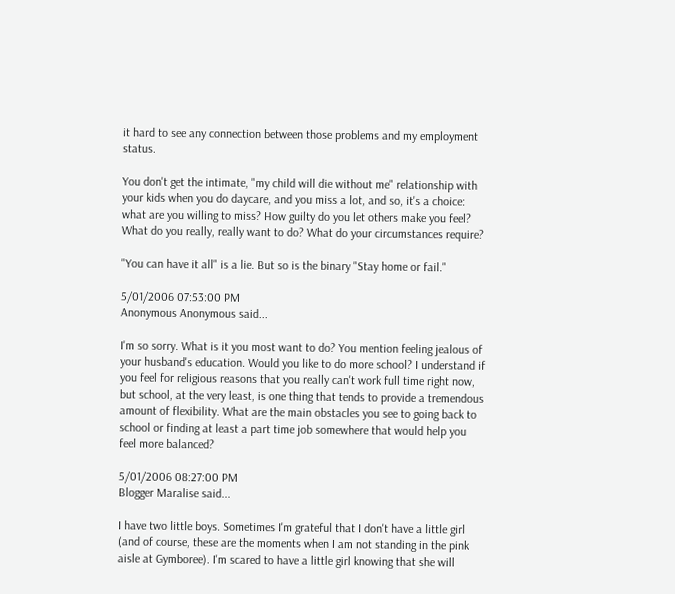it hard to see any connection between those problems and my employment status.

You don't get the intimate, "my child will die without me" relationship with your kids when you do daycare, and you miss a lot, and so, it's a choice: what are you willing to miss? How guilty do you let others make you feel? What do you really, really want to do? What do your circumstances require?

"You can have it all" is a lie. But so is the binary "Stay home or fail."

5/01/2006 07:53:00 PM
Anonymous Anonymous said...

I'm so sorry. What is it you most want to do? You mention feeling jealous of your husband's education. Would you like to do more school? I understand if you feel for religious reasons that you really can't work full time right now, but school, at the very least, is one thing that tends to provide a tremendous amount of flexibility. What are the main obstacles you see to going back to school or finding at least a part time job somewhere that would help you feel more balanced?

5/01/2006 08:27:00 PM
Blogger Maralise said...

I have two little boys. Sometimes I'm grateful that I don't have a little girl (and of course, these are the moments when I am not standing in the pink aisle at Gymboree). I'm scared to have a little girl knowing that she will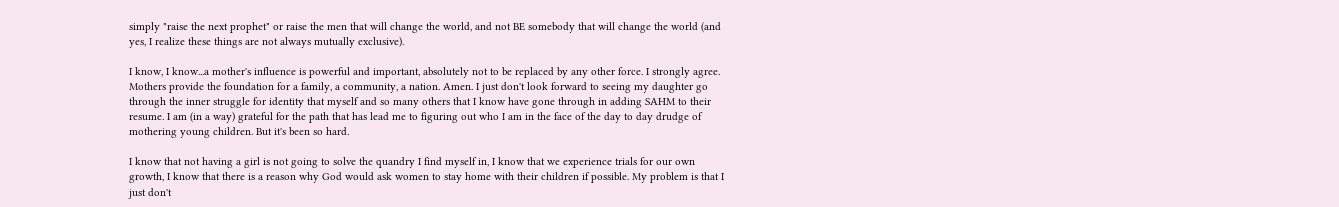simply "raise the next prophet" or raise the men that will change the world, and not BE somebody that will change the world (and yes, I realize these things are not always mutually exclusive).

I know, I know...a mother's influence is powerful and important, absolutely not to be replaced by any other force. I strongly agree. Mothers provide the foundation for a family, a community, a nation. Amen. I just don't look forward to seeing my daughter go through the inner struggle for identity that myself and so many others that I know have gone through in adding SAHM to their resume. I am (in a way) grateful for the path that has lead me to figuring out who I am in the face of the day to day drudge of mothering young children. But it's been so hard.

I know that not having a girl is not going to solve the quandry I find myself in, I know that we experience trials for our own growth, I know that there is a reason why God would ask women to stay home with their children if possible. My problem is that I just don't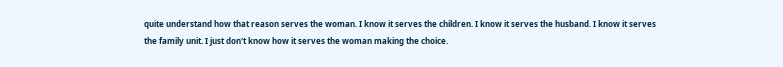quite understand how that reason serves the woman. I know it serves the children. I know it serves the husband. I know it serves the family unit. I just don't know how it serves the woman making the choice.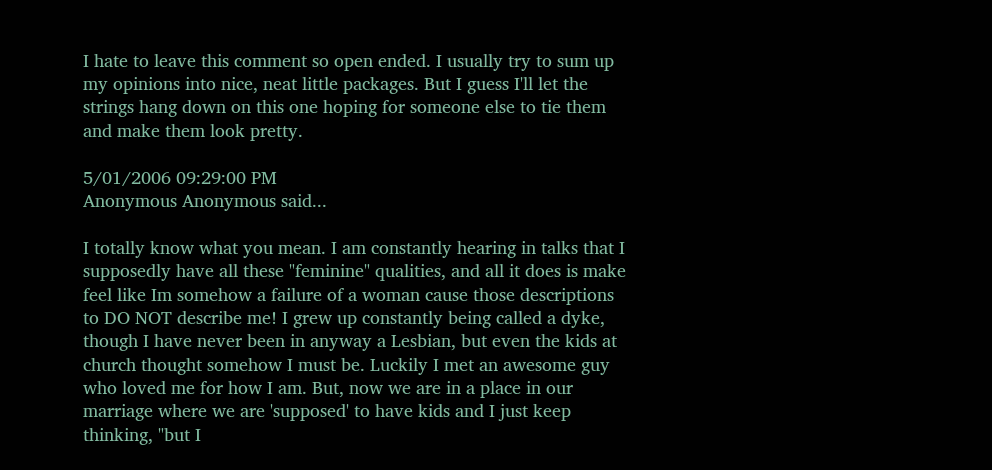I hate to leave this comment so open ended. I usually try to sum up my opinions into nice, neat little packages. But I guess I'll let the strings hang down on this one hoping for someone else to tie them and make them look pretty.

5/01/2006 09:29:00 PM
Anonymous Anonymous said...

I totally know what you mean. I am constantly hearing in talks that I supposedly have all these "feminine" qualities, and all it does is make feel like Im somehow a failure of a woman cause those descriptions to DO NOT describe me! I grew up constantly being called a dyke, though I have never been in anyway a Lesbian, but even the kids at church thought somehow I must be. Luckily I met an awesome guy who loved me for how I am. But, now we are in a place in our marriage where we are 'supposed' to have kids and I just keep thinking, "but I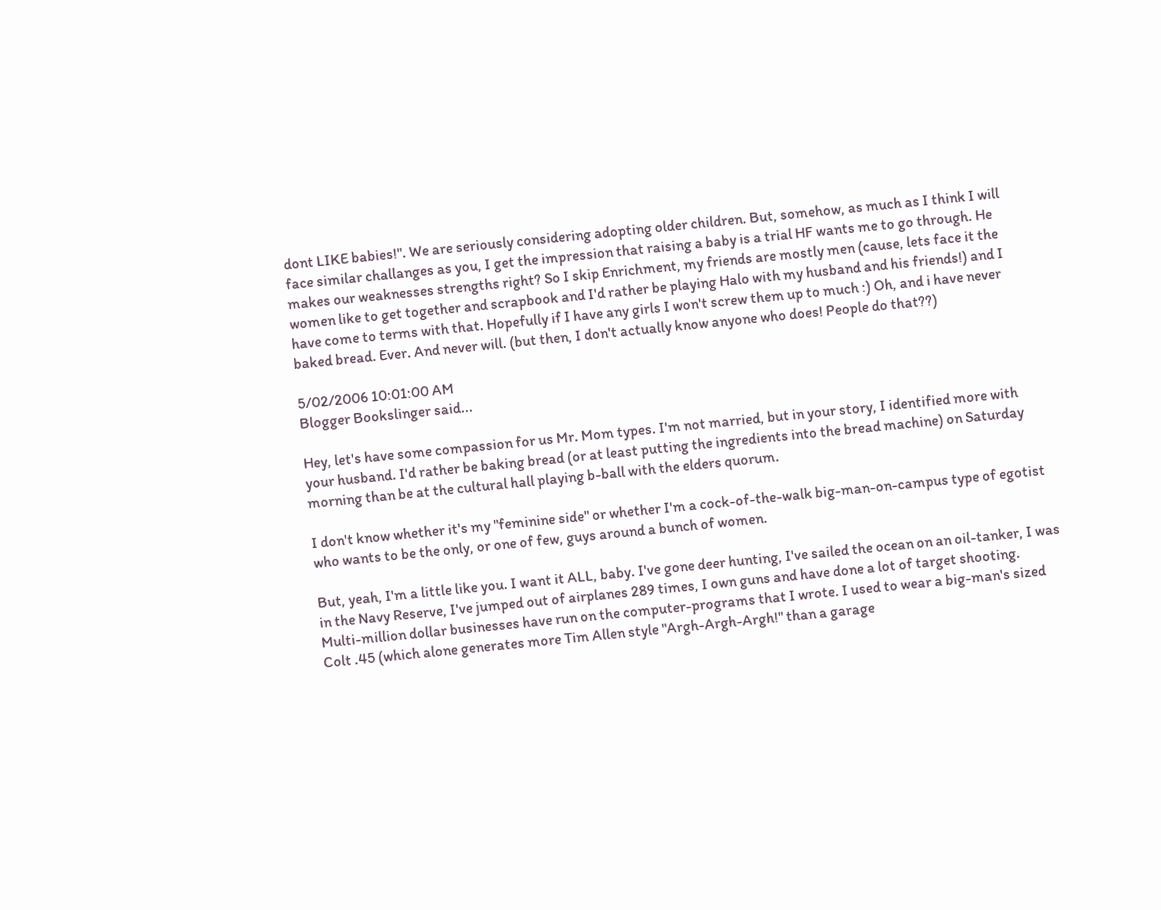dont LIKE babies!". We are seriously considering adopting older children. But, somehow, as much as I think I will face similar challanges as you, I get the impression that raising a baby is a trial HF wants me to go through. He makes our weaknesses strengths right? So I skip Enrichment, my friends are mostly men (cause, lets face it the women like to get together and scrapbook and I'd rather be playing Halo with my husband and his friends!) and I have come to terms with that. Hopefully if I have any girls I won't screw them up to much :) Oh, and i have never baked bread. Ever. And never will. (but then, I don't actually know anyone who does! People do that??)

5/02/2006 10:01:00 AM
Blogger Bookslinger said...

Hey, let's have some compassion for us Mr. Mom types. I'm not married, but in your story, I identified more with your husband. I'd rather be baking bread (or at least putting the ingredients into the bread machine) on Saturday morning than be at the cultural hall playing b-ball with the elders quorum.

I don't know whether it's my "feminine side" or whether I'm a cock-of-the-walk big-man-on-campus type of egotist who wants to be the only, or one of few, guys around a bunch of women.

But, yeah, I'm a little like you. I want it ALL, baby. I've gone deer hunting, I've sailed the ocean on an oil-tanker, I was in the Navy Reserve, I've jumped out of airplanes 289 times, I own guns and have done a lot of target shooting. Multi-million dollar businesses have run on the computer-programs that I wrote. I used to wear a big-man's sized Colt .45 (which alone generates more Tim Allen style "Argh-Argh-Argh!" than a garage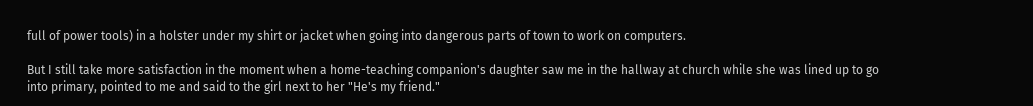full of power tools) in a holster under my shirt or jacket when going into dangerous parts of town to work on computers.

But I still take more satisfaction in the moment when a home-teaching companion's daughter saw me in the hallway at church while she was lined up to go into primary, pointed to me and said to the girl next to her "He's my friend."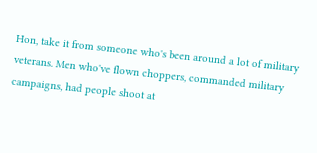Hon, take it from someone who's been around a lot of military veterans. Men who've flown choppers, commanded military campaigns, had people shoot at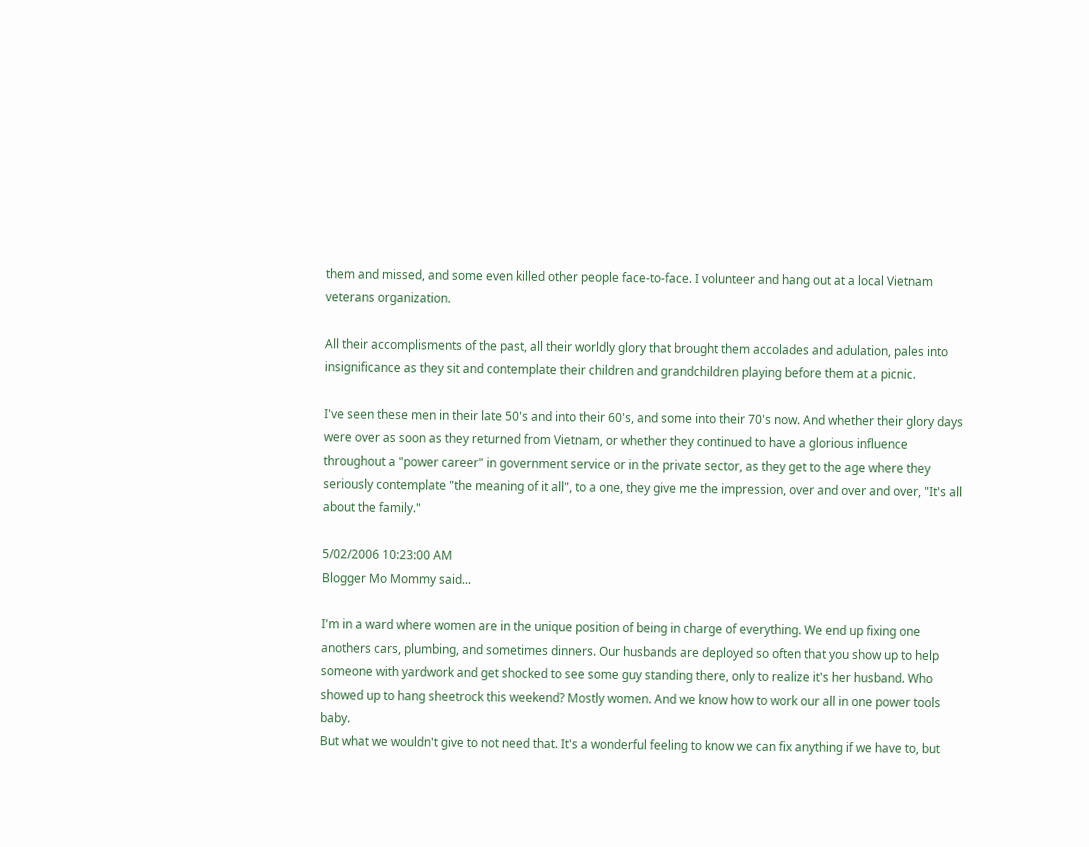them and missed, and some even killed other people face-to-face. I volunteer and hang out at a local Vietnam veterans organization.

All their accomplisments of the past, all their worldly glory that brought them accolades and adulation, pales into insignificance as they sit and contemplate their children and grandchildren playing before them at a picnic.

I've seen these men in their late 50's and into their 60's, and some into their 70's now. And whether their glory days were over as soon as they returned from Vietnam, or whether they continued to have a glorious influence throughout a "power career" in government service or in the private sector, as they get to the age where they seriously contemplate "the meaning of it all", to a one, they give me the impression, over and over and over, "It's all about the family."

5/02/2006 10:23:00 AM
Blogger Mo Mommy said...

I'm in a ward where women are in the unique position of being in charge of everything. We end up fixing one anothers cars, plumbing, and sometimes dinners. Our husbands are deployed so often that you show up to help someone with yardwork and get shocked to see some guy standing there, only to realize it's her husband. Who showed up to hang sheetrock this weekend? Mostly women. And we know how to work our all in one power tools baby.
But what we wouldn't give to not need that. It's a wonderful feeling to know we can fix anything if we have to, but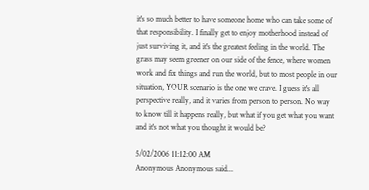it's so much better to have someone home who can take some of that responsibility. I finally get to enjoy motherhood instead of just surviving it, and it's the greatest feeling in the world. The grass may seem greener on our side of the fence, where women work and fix things and run the world, but to most people in our situation, YOUR scenario is the one we crave. I guess it's all perspective really, and it varies from person to person. No way to know till it happens really, but what if you get what you want and it's not what you thought it would be?

5/02/2006 11:12:00 AM
Anonymous Anonymous said...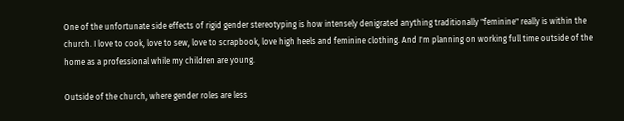One of the unfortunate side effects of rigid gender stereotyping is how intensely denigrated anything traditionally "feminine" really is within the church. I love to cook, love to sew, love to scrapbook, love high heels and feminine clothing. And I'm planning on working full time outside of the home as a professional while my children are young.

Outside of the church, where gender roles are less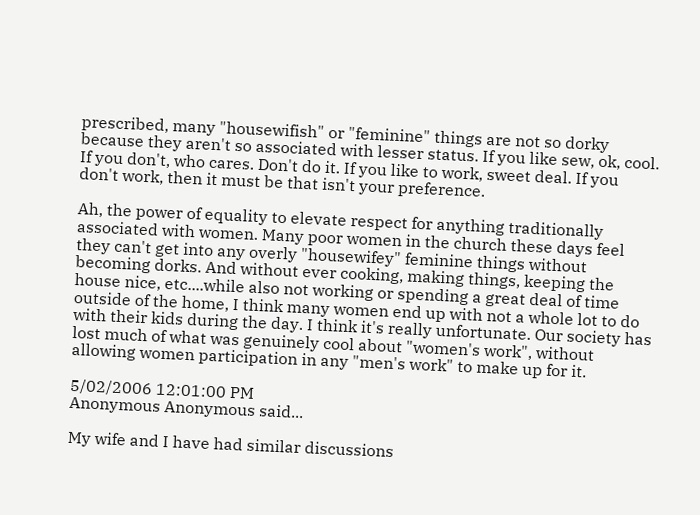prescribed, many "housewifish" or "feminine" things are not so dorky because they aren't so associated with lesser status. If you like sew, ok, cool. If you don't, who cares. Don't do it. If you like to work, sweet deal. If you don't work, then it must be that isn't your preference.

Ah, the power of equality to elevate respect for anything traditionally associated with women. Many poor women in the church these days feel they can't get into any overly "housewifey" feminine things without becoming dorks. And without ever cooking, making things, keeping the house nice, etc....while also not working or spending a great deal of time outside of the home, I think many women end up with not a whole lot to do with their kids during the day. I think it's really unfortunate. Our society has lost much of what was genuinely cool about "women's work", without allowing women participation in any "men's work" to make up for it.

5/02/2006 12:01:00 PM
Anonymous Anonymous said...

My wife and I have had similar discussions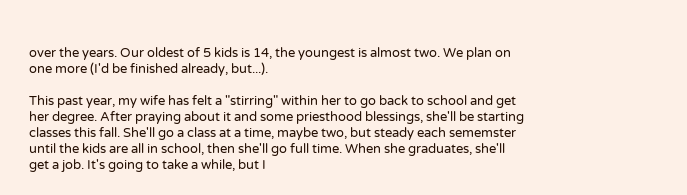over the years. Our oldest of 5 kids is 14, the youngest is almost two. We plan on one more (I'd be finished already, but...).

This past year, my wife has felt a "stirring" within her to go back to school and get her degree. After praying about it and some priesthood blessings, she'll be starting classes this fall. She'll go a class at a time, maybe two, but steady each sememster until the kids are all in school, then she'll go full time. When she graduates, she'll get a job. It's going to take a while, but I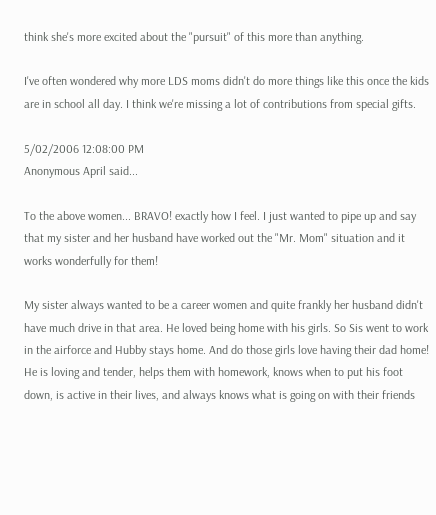think she's more excited about the "pursuit" of this more than anything.

I've often wondered why more LDS moms didn't do more things like this once the kids are in school all day. I think we're missing a lot of contributions from special gifts.

5/02/2006 12:08:00 PM
Anonymous April said...

To the above women... BRAVO! exactly how I feel. I just wanted to pipe up and say that my sister and her husband have worked out the "Mr. Mom" situation and it works wonderfully for them!

My sister always wanted to be a career women and quite frankly her husband didn't have much drive in that area. He loved being home with his girls. So Sis went to work in the airforce and Hubby stays home. And do those girls love having their dad home! He is loving and tender, helps them with homework, knows when to put his foot down, is active in their lives, and always knows what is going on with their friends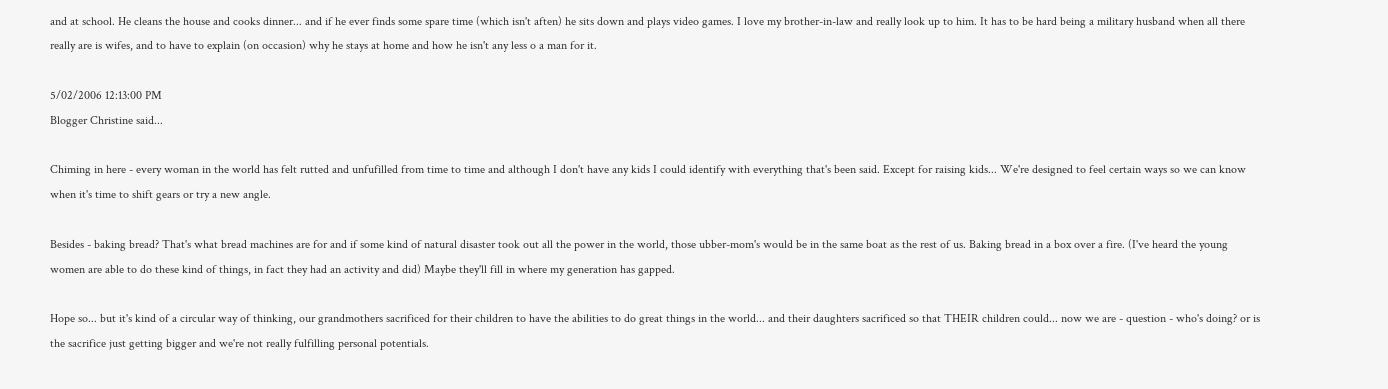and at school. He cleans the house and cooks dinner... and if he ever finds some spare time (which isn't aften) he sits down and plays video games. I love my brother-in-law and really look up to him. It has to be hard being a military husband when all there really are is wifes, and to have to explain (on occasion) why he stays at home and how he isn't any less o a man for it.

5/02/2006 12:13:00 PM
Blogger Christine said...

Chiming in here - every woman in the world has felt rutted and unfufilled from time to time and although I don't have any kids I could identify with everything that's been said. Except for raising kids... We're designed to feel certain ways so we can know when it's time to shift gears or try a new angle.

Besides - baking bread? That's what bread machines are for and if some kind of natural disaster took out all the power in the world, those ubber-mom's would be in the same boat as the rest of us. Baking bread in a box over a fire. (I've heard the young women are able to do these kind of things, in fact they had an activity and did) Maybe they'll fill in where my generation has gapped.

Hope so... but it's kind of a circular way of thinking, our grandmothers sacrificed for their children to have the abilities to do great things in the world... and their daughters sacrificed so that THEIR children could... now we are - question - who's doing? or is the sacrifice just getting bigger and we're not really fulfilling personal potentials.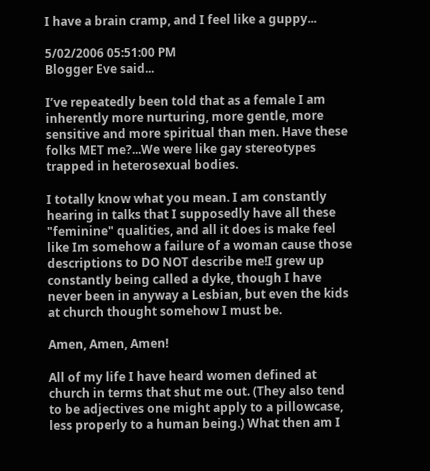I have a brain cramp, and I feel like a guppy...

5/02/2006 05:51:00 PM
Blogger Eve said...

I’ve repeatedly been told that as a female I am inherently more nurturing, more gentle, more sensitive and more spiritual than men. Have these folks MET me?...We were like gay stereotypes trapped in heterosexual bodies.

I totally know what you mean. I am constantly hearing in talks that I supposedly have all these "feminine" qualities, and all it does is make feel like Im somehow a failure of a woman cause those descriptions to DO NOT describe me!I grew up constantly being called a dyke, though I have never been in anyway a Lesbian, but even the kids at church thought somehow I must be.

Amen, Amen, Amen!

All of my life I have heard women defined at church in terms that shut me out. (They also tend to be adjectives one might apply to a pillowcase, less properly to a human being.) What then am I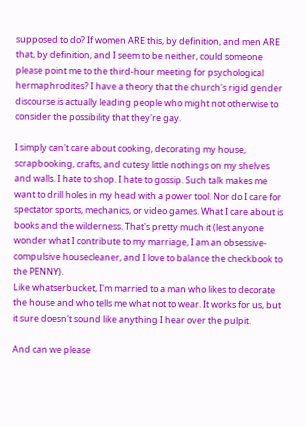supposed to do? If women ARE this, by definition, and men ARE that, by definition, and I seem to be neither, could someone please point me to the third-hour meeting for psychological hermaphrodites? I have a theory that the church's rigid gender discourse is actually leading people who might not otherwise to consider the possibility that they're gay.

I simply can't care about cooking, decorating my house, scrapbooking, crafts, and cutesy little nothings on my shelves and walls. I hate to shop. I hate to gossip. Such talk makes me want to drill holes in my head with a power tool. Nor do I care for spectator sports, mechanics, or video games. What I care about is books and the wilderness. That's pretty much it (lest anyone wonder what I contribute to my marriage, I am an obsessive-compulsive housecleaner, and I love to balance the checkbook to the PENNY).
Like whatserbucket, I'm married to a man who likes to decorate the house and who tells me what not to wear. It works for us, but it sure doesn't sound like anything I hear over the pulpit.

And can we please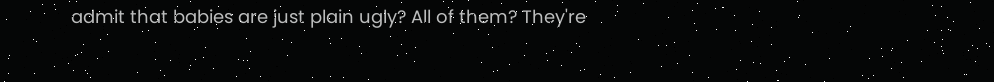admit that babies are just plain ugly? All of them? They're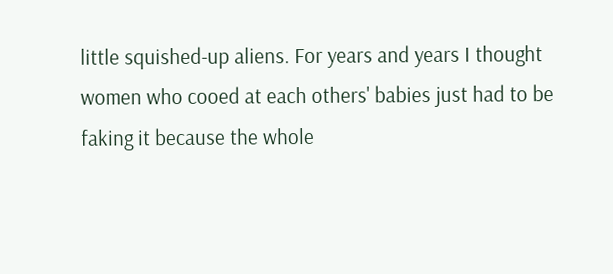little squished-up aliens. For years and years I thought women who cooed at each others' babies just had to be faking it because the whole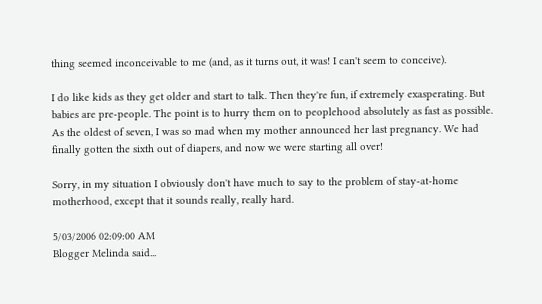thing seemed inconceivable to me (and, as it turns out, it was! I can't seem to conceive).

I do like kids as they get older and start to talk. Then they're fun, if extremely exasperating. But babies are pre-people. The point is to hurry them on to peoplehood absolutely as fast as possible. As the oldest of seven, I was so mad when my mother announced her last pregnancy. We had finally gotten the sixth out of diapers, and now we were starting all over!

Sorry, in my situation I obviously don't have much to say to the problem of stay-at-home motherhood, except that it sounds really, really hard.

5/03/2006 02:09:00 AM
Blogger Melinda said...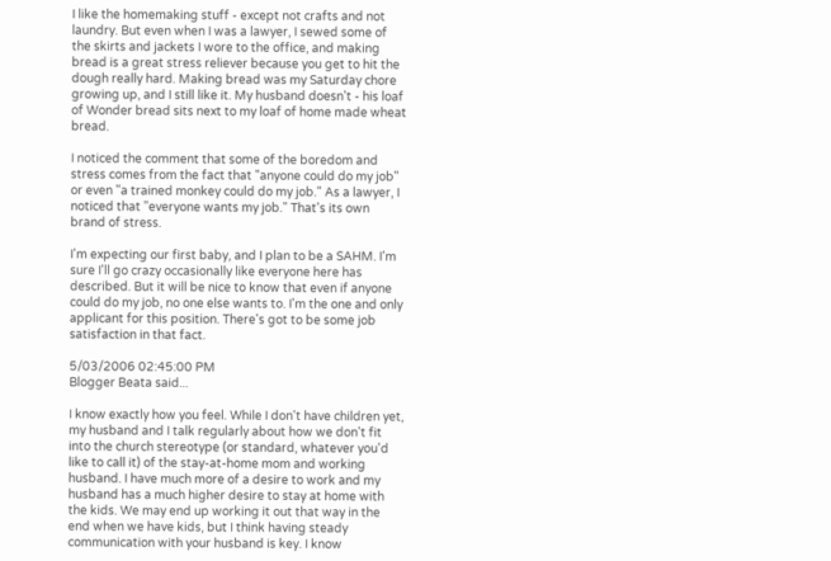I like the homemaking stuff - except not crafts and not laundry. But even when I was a lawyer, I sewed some of the skirts and jackets I wore to the office, and making bread is a great stress reliever because you get to hit the dough really hard. Making bread was my Saturday chore growing up, and I still like it. My husband doesn't - his loaf of Wonder bread sits next to my loaf of home made wheat bread.

I noticed the comment that some of the boredom and stress comes from the fact that "anyone could do my job" or even "a trained monkey could do my job." As a lawyer, I noticed that "everyone wants my job." That's its own brand of stress.

I'm expecting our first baby, and I plan to be a SAHM. I'm sure I'll go crazy occasionally like everyone here has described. But it will be nice to know that even if anyone could do my job, no one else wants to. I'm the one and only applicant for this position. There's got to be some job satisfaction in that fact.

5/03/2006 02:45:00 PM
Blogger Beata said...

I know exactly how you feel. While I don't have children yet, my husband and I talk regularly about how we don't fit into the church stereotype (or standard, whatever you'd like to call it) of the stay-at-home mom and working husband. I have much more of a desire to work and my husband has a much higher desire to stay at home with the kids. We may end up working it out that way in the end when we have kids, but I think having steady communication with your husband is key. I know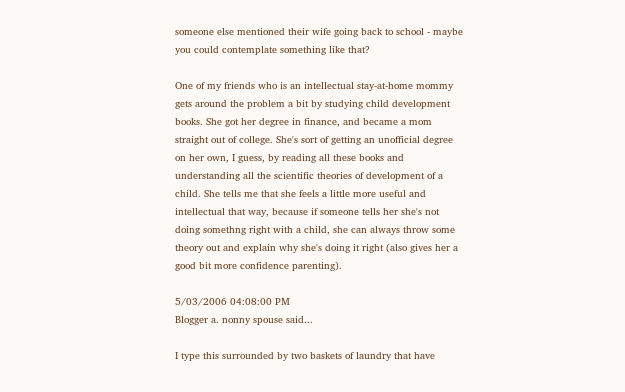someone else mentioned their wife going back to school - maybe you could contemplate something like that?

One of my friends who is an intellectual stay-at-home mommy gets around the problem a bit by studying child development books. She got her degree in finance, and became a mom straight out of college. She's sort of getting an unofficial degree on her own, I guess, by reading all these books and understanding all the scientific theories of development of a child. She tells me that she feels a little more useful and intellectual that way, because if someone tells her she's not doing somethng right with a child, she can always throw some theory out and explain why she's doing it right (also gives her a good bit more confidence parenting).

5/03/2006 04:08:00 PM
Blogger a. nonny spouse said...

I type this surrounded by two baskets of laundry that have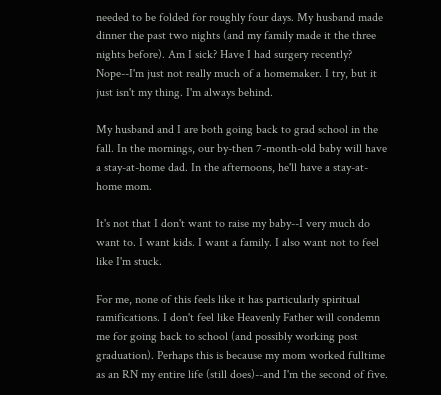needed to be folded for roughly four days. My husband made dinner the past two nights (and my family made it the three nights before). Am I sick? Have I had surgery recently? Nope--I'm just not really much of a homemaker. I try, but it just isn't my thing. I'm always behind.

My husband and I are both going back to grad school in the fall. In the mornings, our by-then 7-month-old baby will have a stay-at-home dad. In the afternoons, he'll have a stay-at-home mom.

It's not that I don't want to raise my baby--I very much do want to. I want kids. I want a family. I also want not to feel like I'm stuck.

For me, none of this feels like it has particularly spiritual ramifications. I don't feel like Heavenly Father will condemn me for going back to school (and possibly working post graduation). Perhaps this is because my mom worked fulltime as an RN my entire life (still does)--and I'm the second of five.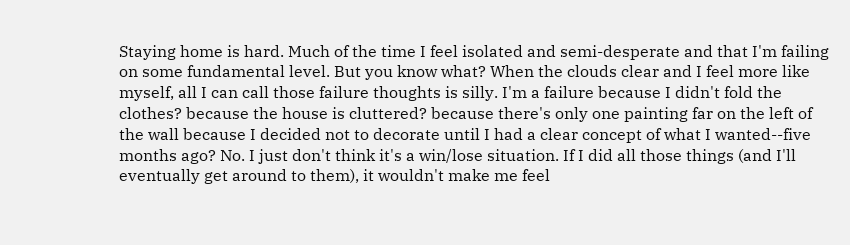Staying home is hard. Much of the time I feel isolated and semi-desperate and that I'm failing on some fundamental level. But you know what? When the clouds clear and I feel more like myself, all I can call those failure thoughts is silly. I'm a failure because I didn't fold the clothes? because the house is cluttered? because there's only one painting far on the left of the wall because I decided not to decorate until I had a clear concept of what I wanted--five months ago? No. I just don't think it's a win/lose situation. If I did all those things (and I'll eventually get around to them), it wouldn't make me feel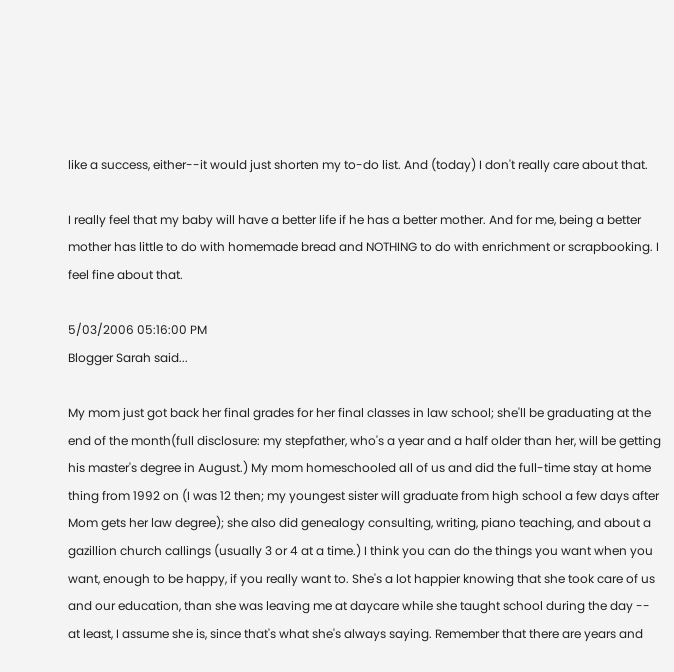like a success, either--it would just shorten my to-do list. And (today) I don't really care about that.

I really feel that my baby will have a better life if he has a better mother. And for me, being a better mother has little to do with homemade bread and NOTHING to do with enrichment or scrapbooking. I feel fine about that.

5/03/2006 05:16:00 PM
Blogger Sarah said...

My mom just got back her final grades for her final classes in law school; she'll be graduating at the end of the month(full disclosure: my stepfather, who's a year and a half older than her, will be getting his master's degree in August.) My mom homeschooled all of us and did the full-time stay at home thing from 1992 on (I was 12 then; my youngest sister will graduate from high school a few days after Mom gets her law degree); she also did genealogy consulting, writing, piano teaching, and about a gazillion church callings (usually 3 or 4 at a time.) I think you can do the things you want when you want, enough to be happy, if you really want to. She's a lot happier knowing that she took care of us and our education, than she was leaving me at daycare while she taught school during the day -- at least, I assume she is, since that's what she's always saying. Remember that there are years and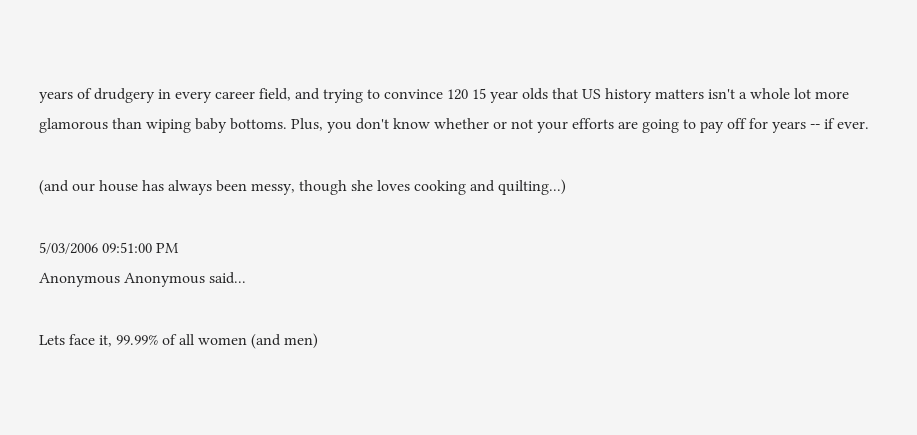years of drudgery in every career field, and trying to convince 120 15 year olds that US history matters isn't a whole lot more glamorous than wiping baby bottoms. Plus, you don't know whether or not your efforts are going to pay off for years -- if ever.

(and our house has always been messy, though she loves cooking and quilting...)

5/03/2006 09:51:00 PM
Anonymous Anonymous said...

Lets face it, 99.99% of all women (and men)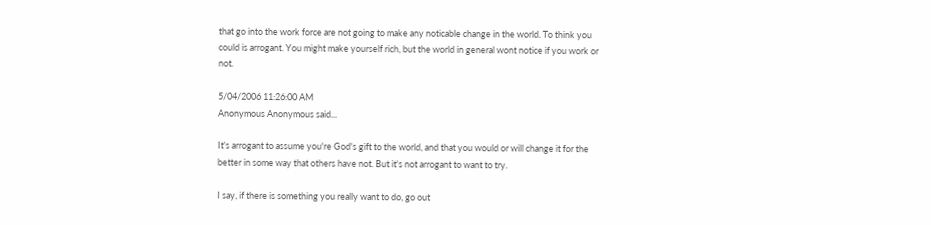that go into the work force are not going to make any noticable change in the world. To think you could is arrogant. You might make yourself rich, but the world in general wont notice if you work or not.

5/04/2006 11:26:00 AM
Anonymous Anonymous said...

It's arrogant to assume you're God's gift to the world, and that you would or will change it for the better in some way that others have not. But it's not arrogant to want to try.

I say, if there is something you really want to do, go out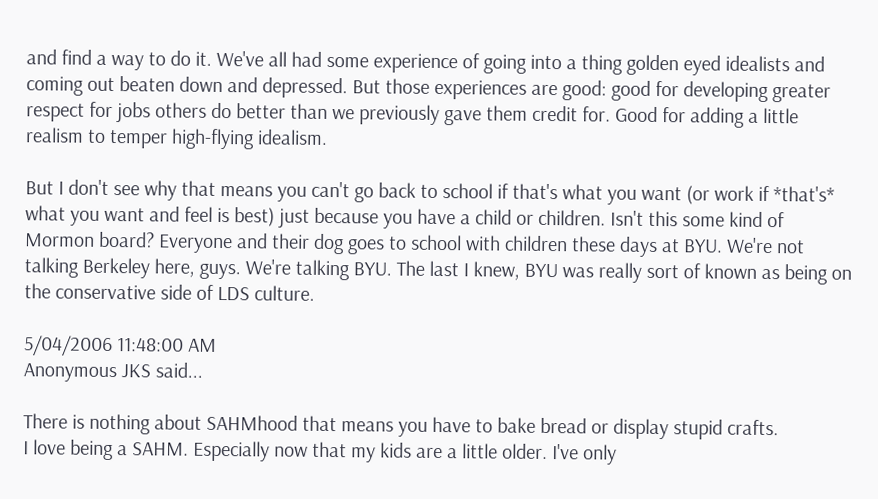and find a way to do it. We've all had some experience of going into a thing golden eyed idealists and coming out beaten down and depressed. But those experiences are good: good for developing greater respect for jobs others do better than we previously gave them credit for. Good for adding a little realism to temper high-flying idealism.

But I don't see why that means you can't go back to school if that's what you want (or work if *that's* what you want and feel is best) just because you have a child or children. Isn't this some kind of Mormon board? Everyone and their dog goes to school with children these days at BYU. We're not talking Berkeley here, guys. We're talking BYU. The last I knew, BYU was really sort of known as being on the conservative side of LDS culture.

5/04/2006 11:48:00 AM
Anonymous JKS said...

There is nothing about SAHMhood that means you have to bake bread or display stupid crafts.
I love being a SAHM. Especially now that my kids are a little older. I've only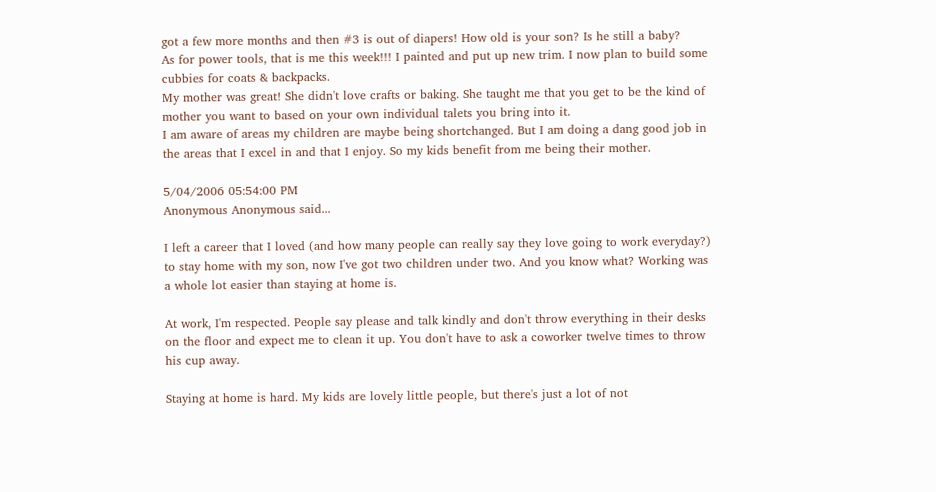got a few more months and then #3 is out of diapers! How old is your son? Is he still a baby?
As for power tools, that is me this week!!! I painted and put up new trim. I now plan to build some cubbies for coats & backpacks.
My mother was great! She didn't love crafts or baking. She taught me that you get to be the kind of mother you want to based on your own individual talets you bring into it.
I am aware of areas my children are maybe being shortchanged. But I am doing a dang good job in the areas that I excel in and that I enjoy. So my kids benefit from me being their mother.

5/04/2006 05:54:00 PM
Anonymous Anonymous said...

I left a career that I loved (and how many people can really say they love going to work everyday?) to stay home with my son, now I've got two children under two. And you know what? Working was a whole lot easier than staying at home is.

At work, I'm respected. People say please and talk kindly and don't throw everything in their desks on the floor and expect me to clean it up. You don't have to ask a coworker twelve times to throw his cup away.

Staying at home is hard. My kids are lovely little people, but there's just a lot of not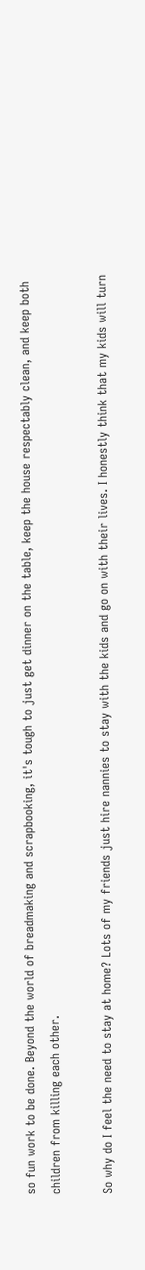so fun work to be done. Beyond the world of breadmaking and scrapbooking, it's tough to just get dinner on the table, keep the house respectably clean, and keep both children from killing each other.

So why do I feel the need to stay at home? Lots of my friends just hire nannies to stay with the kids and go on with their lives. I honestly think that my kids will turn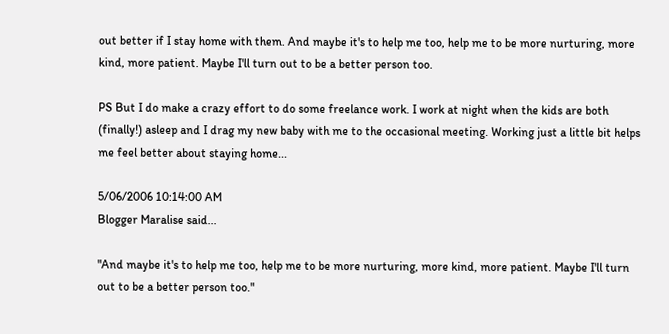out better if I stay home with them. And maybe it's to help me too, help me to be more nurturing, more kind, more patient. Maybe I'll turn out to be a better person too.

PS But I do make a crazy effort to do some freelance work. I work at night when the kids are both (finally!) asleep and I drag my new baby with me to the occasional meeting. Working just a little bit helps me feel better about staying home...

5/06/2006 10:14:00 AM
Blogger Maralise said...

"And maybe it's to help me too, help me to be more nurturing, more kind, more patient. Maybe I'll turn out to be a better person too."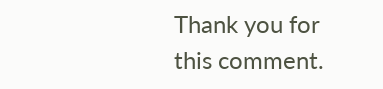Thank you for this comment.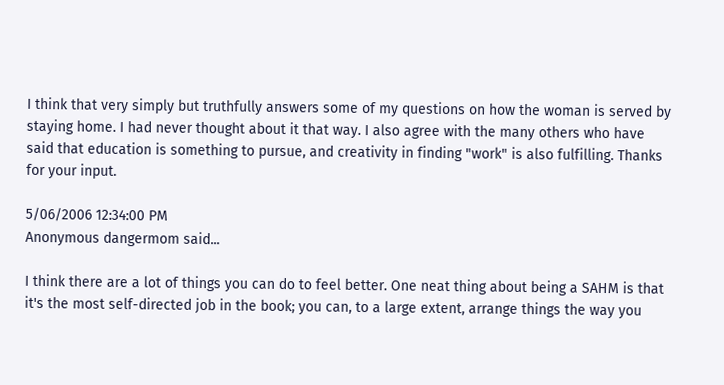I think that very simply but truthfully answers some of my questions on how the woman is served by staying home. I had never thought about it that way. I also agree with the many others who have said that education is something to pursue, and creativity in finding "work" is also fulfilling. Thanks for your input.

5/06/2006 12:34:00 PM
Anonymous dangermom said...

I think there are a lot of things you can do to feel better. One neat thing about being a SAHM is that it's the most self-directed job in the book; you can, to a large extent, arrange things the way you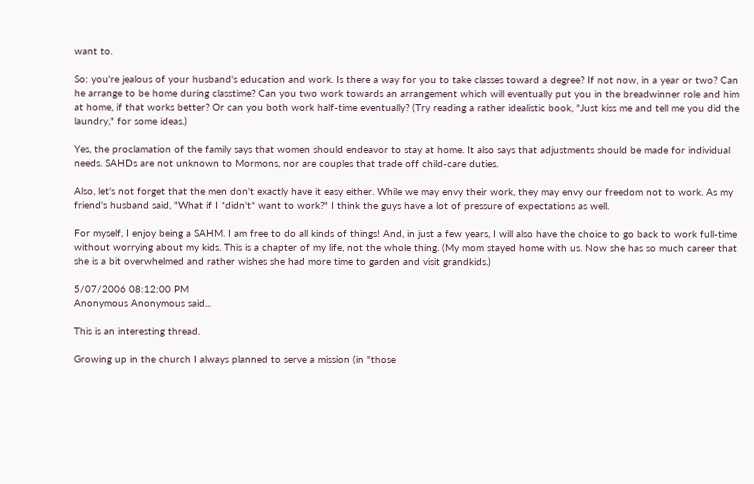want to.

So: you're jealous of your husband's education and work. Is there a way for you to take classes toward a degree? If not now, in a year or two? Can he arrange to be home during classtime? Can you two work towards an arrangement which will eventually put you in the breadwinner role and him at home, if that works better? Or can you both work half-time eventually? (Try reading a rather idealistic book, "Just kiss me and tell me you did the laundry," for some ideas.)

Yes, the proclamation of the family says that women should endeavor to stay at home. It also says that adjustments should be made for individual needs. SAHDs are not unknown to Mormons, nor are couples that trade off child-care duties.

Also, let's not forget that the men don't exactly have it easy either. While we may envy their work, they may envy our freedom not to work. As my friend's husband said, "What if I *didn't* want to work?" I think the guys have a lot of pressure of expectations as well.

For myself, I enjoy being a SAHM. I am free to do all kinds of things! And, in just a few years, I will also have the choice to go back to work full-time without worrying about my kids. This is a chapter of my life, not the whole thing. (My mom stayed home with us. Now she has so much career that she is a bit overwhelmed and rather wishes she had more time to garden and visit grandkids.)

5/07/2006 08:12:00 PM
Anonymous Anonymous said...

This is an interesting thread.

Growing up in the church I always planned to serve a mission (in "those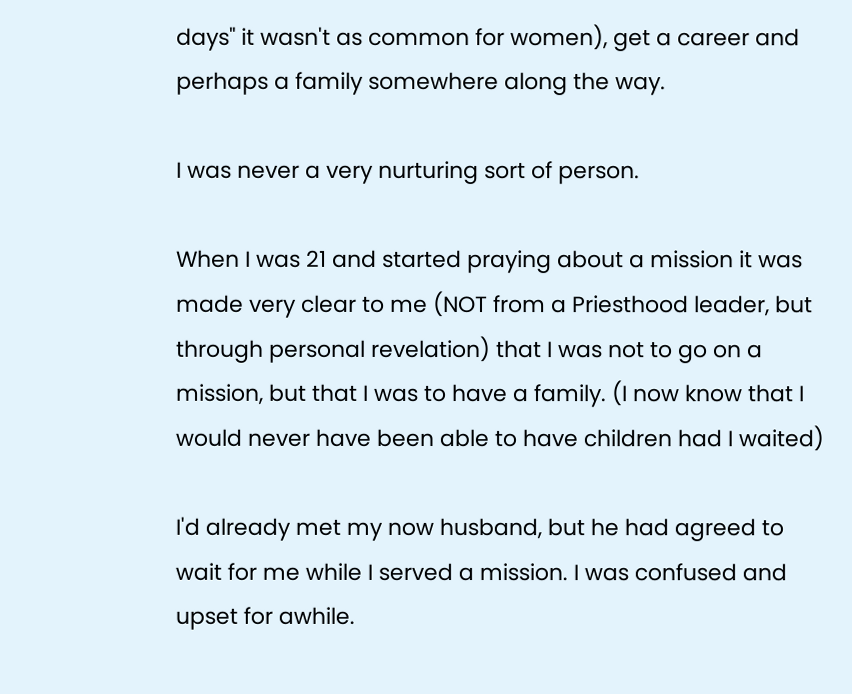days" it wasn't as common for women), get a career and perhaps a family somewhere along the way.

I was never a very nurturing sort of person.

When I was 21 and started praying about a mission it was made very clear to me (NOT from a Priesthood leader, but through personal revelation) that I was not to go on a mission, but that I was to have a family. (I now know that I would never have been able to have children had I waited)

I'd already met my now husband, but he had agreed to wait for me while I served a mission. I was confused and upset for awhile.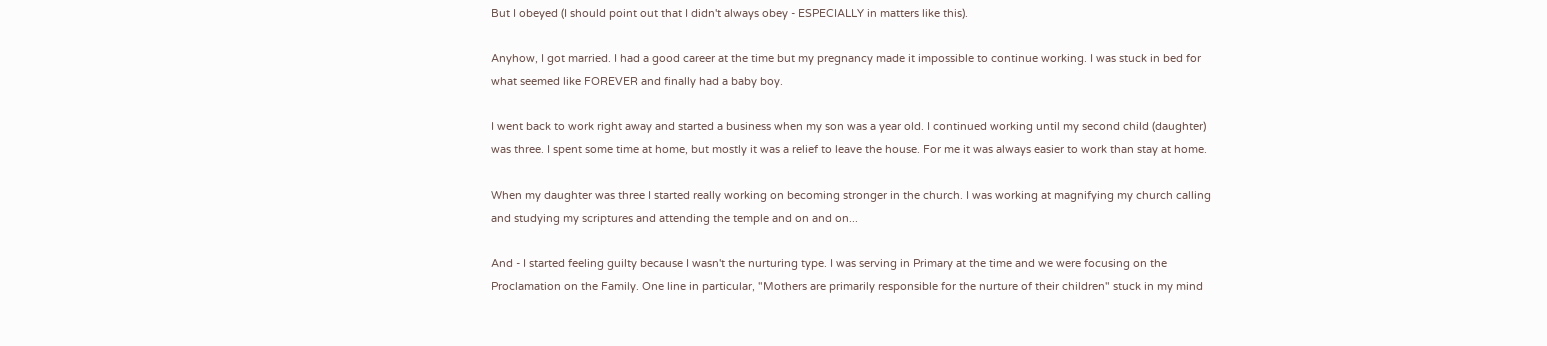But I obeyed (I should point out that I didn't always obey - ESPECIALLY in matters like this).

Anyhow, I got married. I had a good career at the time but my pregnancy made it impossible to continue working. I was stuck in bed for what seemed like FOREVER and finally had a baby boy.

I went back to work right away and started a business when my son was a year old. I continued working until my second child (daughter) was three. I spent some time at home, but mostly it was a relief to leave the house. For me it was always easier to work than stay at home.

When my daughter was three I started really working on becoming stronger in the church. I was working at magnifying my church calling and studying my scriptures and attending the temple and on and on...

And - I started feeling guilty because I wasn't the nurturing type. I was serving in Primary at the time and we were focusing on the Proclamation on the Family. One line in particular, "Mothers are primarily responsible for the nurture of their children" stuck in my mind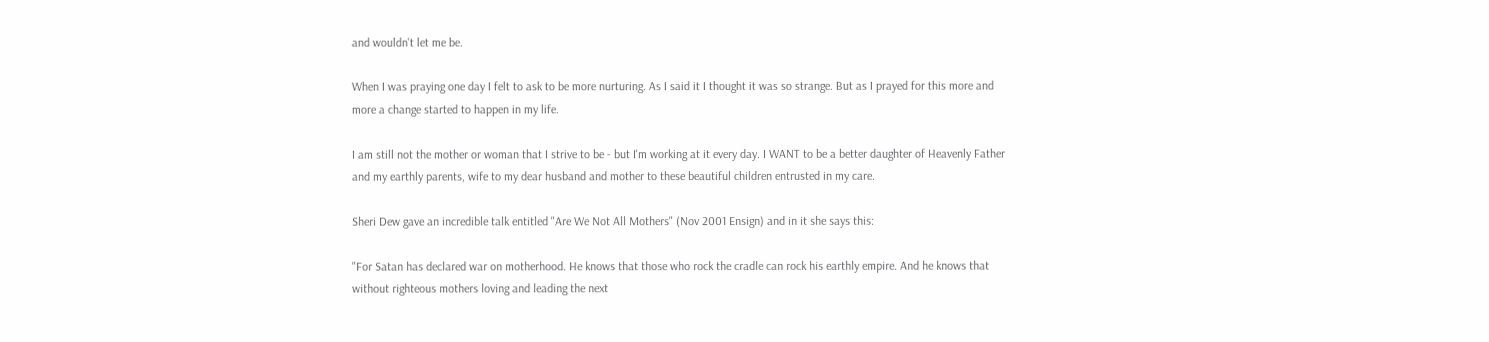and wouldn't let me be.

When I was praying one day I felt to ask to be more nurturing. As I said it I thought it was so strange. But as I prayed for this more and more a change started to happen in my life.

I am still not the mother or woman that I strive to be - but I'm working at it every day. I WANT to be a better daughter of Heavenly Father and my earthly parents, wife to my dear husband and mother to these beautiful children entrusted in my care.

Sheri Dew gave an incredible talk entitled "Are We Not All Mothers" (Nov 2001 Ensign) and in it she says this:

"For Satan has declared war on motherhood. He knows that those who rock the cradle can rock his earthly empire. And he knows that without righteous mothers loving and leading the next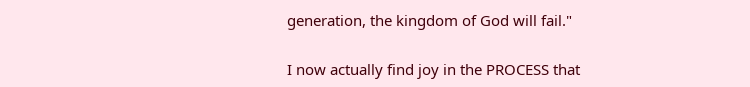generation, the kingdom of God will fail."

I now actually find joy in the PROCESS that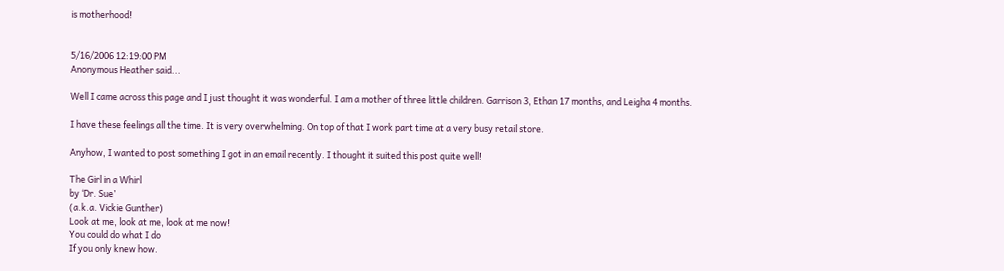is motherhood!


5/16/2006 12:19:00 PM
Anonymous Heather said...

Well I came across this page and I just thought it was wonderful. I am a mother of three little children. Garrison 3, Ethan 17 months, and Leigha 4 months.

I have these feelings all the time. It is very overwhelming. On top of that I work part time at a very busy retail store.

Anyhow, I wanted to post something I got in an email recently. I thought it suited this post quite well!

The Girl in a Whirl
by ‘Dr. Sue’
(a.k.a. Vickie Gunther)
Look at me, look at me, look at me now!
You could do what I do
If you only knew how.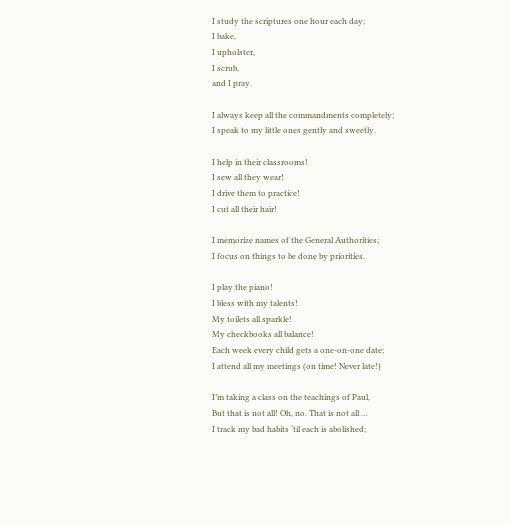I study the scriptures one hour each day;
I bake,
I upholster,
I scrub,
and I pray.

I always keep all the commandments completely;
I speak to my little ones gently and sweetly.

I help in their classrooms!
I sew all they wear!
I drive them to practice!
I cut all their hair!

I memorize names of the General Authorities;
I focus on things to be done by priorities.

I play the piano!
I bless with my talents!
My toilets all sparkle!
My checkbooks all balance!
Each week every child gets a one-on-one date;
I attend all my meetings (on time! Never late!)

I’m taking a class on the teachings of Paul,
But that is not all! Oh, no. That is not all …
I track my bad habits ‘til each is abolished;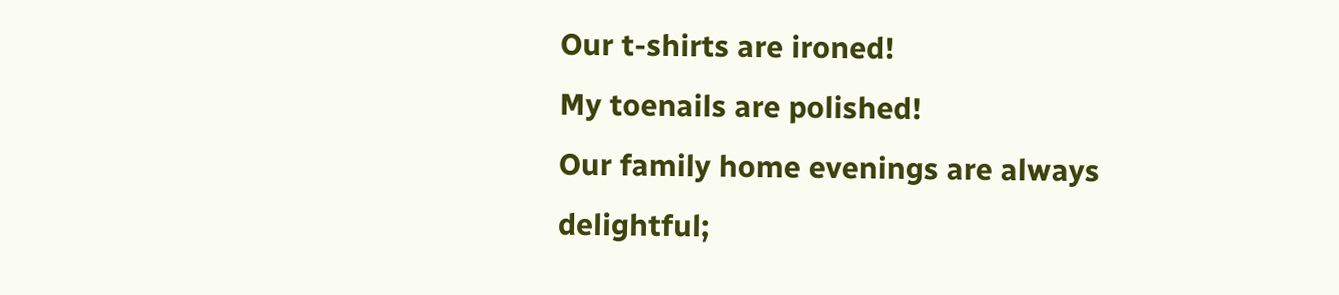Our t-shirts are ironed!
My toenails are polished!
Our family home evenings are always delightful;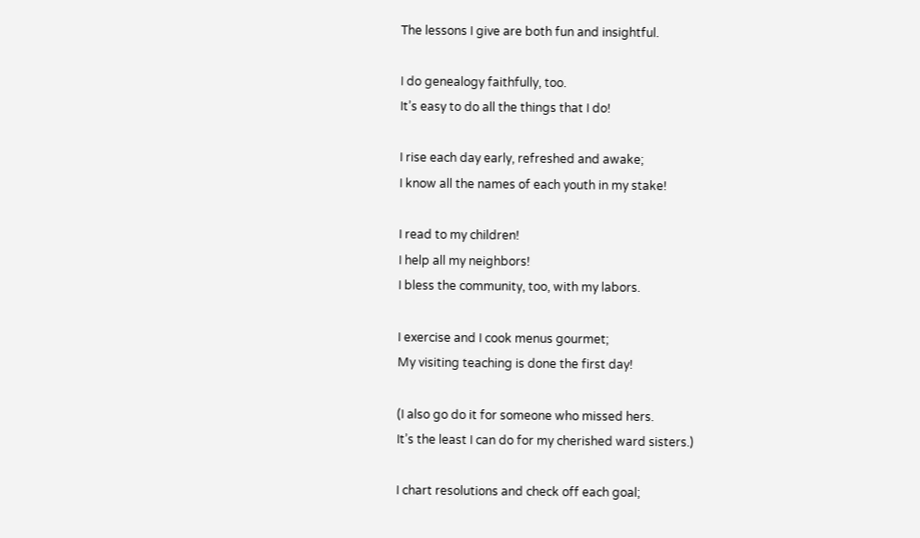The lessons I give are both fun and insightful.

I do genealogy faithfully, too.
It’s easy to do all the things that I do!

I rise each day early, refreshed and awake;
I know all the names of each youth in my stake!

I read to my children!
I help all my neighbors!
I bless the community, too, with my labors.

I exercise and I cook menus gourmet;
My visiting teaching is done the first day!

(I also go do it for someone who missed hers.
It’s the least I can do for my cherished ward sisters.)

I chart resolutions and check off each goal;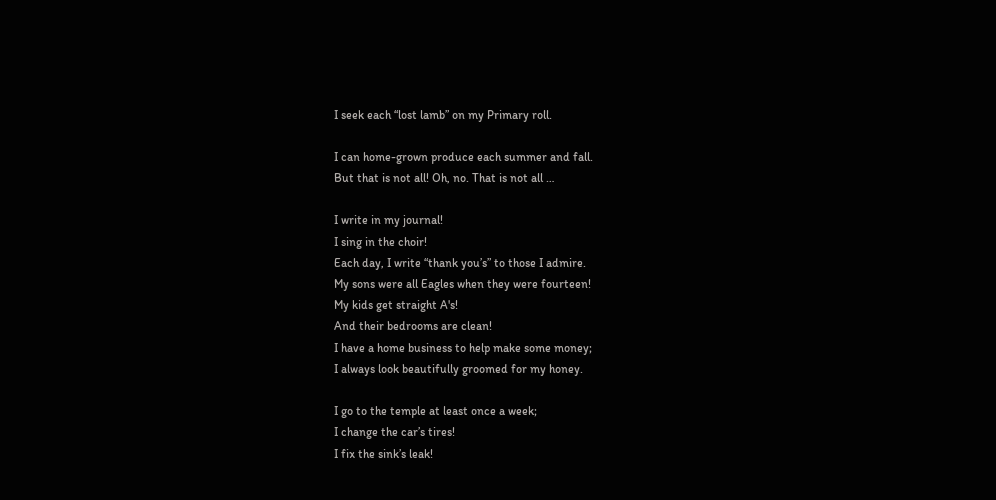I seek each “lost lamb” on my Primary roll.

I can home-grown produce each summer and fall.
But that is not all! Oh, no. That is not all …

I write in my journal!
I sing in the choir!
Each day, I write “thank you’s” to those I admire.
My sons were all Eagles when they were fourteen!
My kids get straight A's!
And their bedrooms are clean!
I have a home business to help make some money;
I always look beautifully groomed for my honey.

I go to the temple at least once a week;
I change the car’s tires!
I fix the sink’s leak!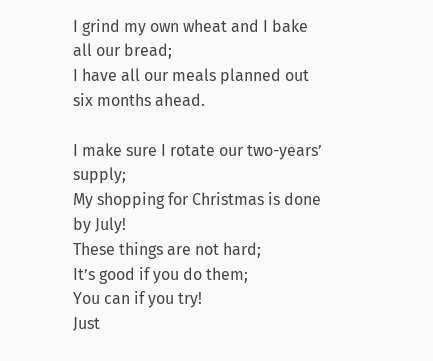I grind my own wheat and I bake all our bread;
I have all our meals planned out six months ahead.

I make sure I rotate our two-years’ supply;
My shopping for Christmas is done by July!
These things are not hard;
It’s good if you do them;
You can if you try!
Just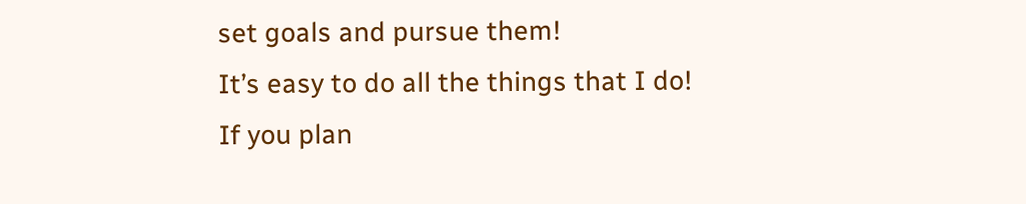set goals and pursue them!
It’s easy to do all the things that I do!
If you plan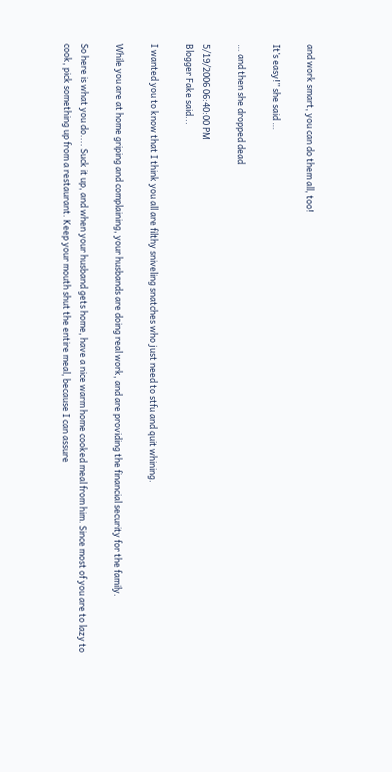and work smart, you can do them all, too!

It’s easy!” she said …

… and then she dropped dead

5/19/2006 06:40:00 PM
Blogger Fake said...

I wanted you to know that I think you all are filthy sniveling snatches who just need to stfu and quit whining.

While you are at home griping and complaining, your husbands are doing real work, and are providing the financial security for the family.

So here is what you do.... Suck it up, and when your husband gets home, have a nice warm home cooked meal from him. Since most of you are to lazy to cook, pick something up from a restaurant. Keep your mouth shut the entire meal, because I can assure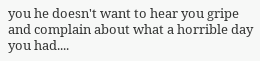you he doesn't want to hear you gripe and complain about what a horrible day you had....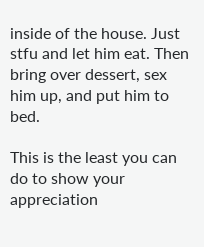inside of the house. Just stfu and let him eat. Then bring over dessert, sex him up, and put him to bed.

This is the least you can do to show your appreciation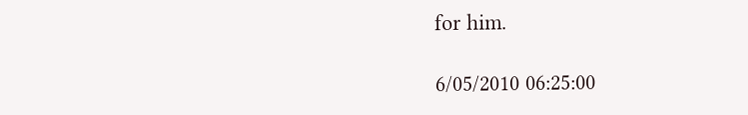for him.

6/05/2010 06:25:00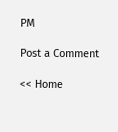PM

Post a Comment

<< Home